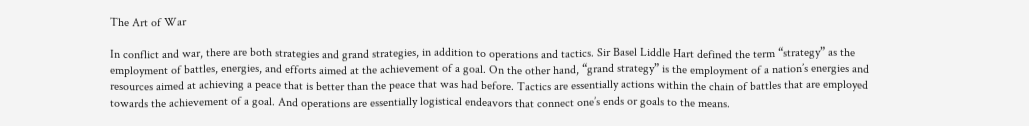The Art of War

In conflict and war, there are both strategies and grand strategies, in addition to operations and tactics. Sir Basel Liddle Hart defined the term “strategy” as the employment of battles, energies, and efforts aimed at the achievement of a goal. On the other hand, “grand strategy” is the employment of a nation’s energies and resources aimed at achieving a peace that is better than the peace that was had before. Tactics are essentially actions within the chain of battles that are employed towards the achievement of a goal. And operations are essentially logistical endeavors that connect one’s ends or goals to the means.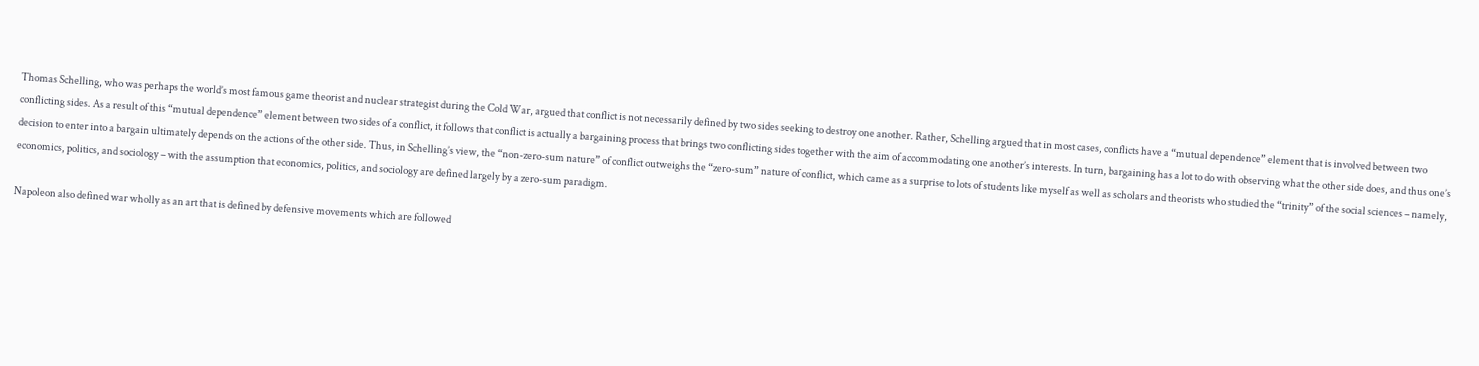Thomas Schelling, who was perhaps the world’s most famous game theorist and nuclear strategist during the Cold War, argued that conflict is not necessarily defined by two sides seeking to destroy one another. Rather, Schelling argued that in most cases, conflicts have a “mutual dependence” element that is involved between two conflicting sides. As a result of this “mutual dependence” element between two sides of a conflict, it follows that conflict is actually a bargaining process that brings two conflicting sides together with the aim of accommodating one another’s interests. In turn, bargaining has a lot to do with observing what the other side does, and thus one’s decision to enter into a bargain ultimately depends on the actions of the other side. Thus, in Schelling’s view, the “non-zero-sum nature” of conflict outweighs the “zero-sum” nature of conflict, which came as a surprise to lots of students like myself as well as scholars and theorists who studied the “trinity” of the social sciences – namely, economics, politics, and sociology – with the assumption that economics, politics, and sociology are defined largely by a zero-sum paradigm.

Napoleon also defined war wholly as an art that is defined by defensive movements which are followed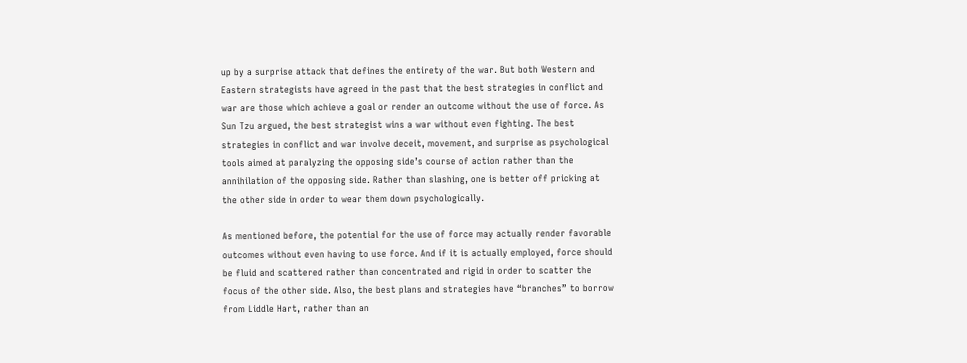up by a surprise attack that defines the entirety of the war. But both Western and Eastern strategists have agreed in the past that the best strategies in conflict and war are those which achieve a goal or render an outcome without the use of force. As Sun Tzu argued, the best strategist wins a war without even fighting. The best strategies in conflict and war involve deceit, movement, and surprise as psychological tools aimed at paralyzing the opposing side’s course of action rather than the annihilation of the opposing side. Rather than slashing, one is better off pricking at the other side in order to wear them down psychologically.

As mentioned before, the potential for the use of force may actually render favorable outcomes without even having to use force. And if it is actually employed, force should be fluid and scattered rather than concentrated and rigid in order to scatter the focus of the other side. Also, the best plans and strategies have “branches” to borrow from Liddle Hart, rather than an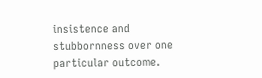insistence and stubbornness over one particular outcome.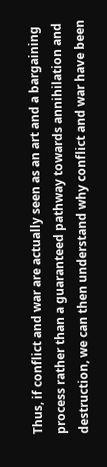Thus, if conflict and war are actually seen as an art and a bargaining process rather than a guaranteed pathway towards annihilation and destruction, we can then understand why conflict and war have been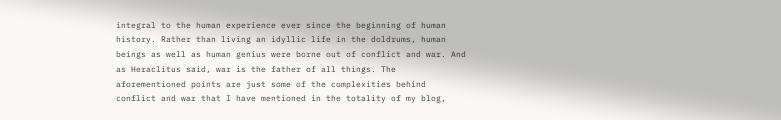integral to the human experience ever since the beginning of human history. Rather than living an idyllic life in the doldrums, human beings as well as human genius were borne out of conflict and war. And as Heraclitus said, war is the father of all things. The aforementioned points are just some of the complexities behind conflict and war that I have mentioned in the totality of my blog,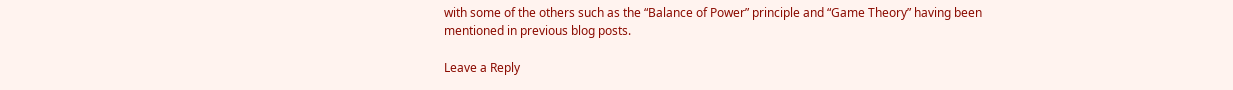with some of the others such as the “Balance of Power” principle and “Game Theory” having been mentioned in previous blog posts.

Leave a Reply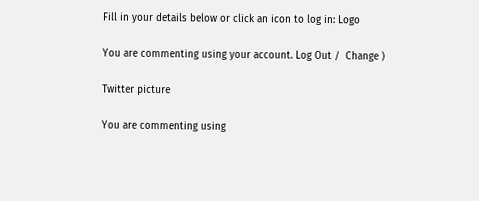Fill in your details below or click an icon to log in: Logo

You are commenting using your account. Log Out /  Change )

Twitter picture

You are commenting using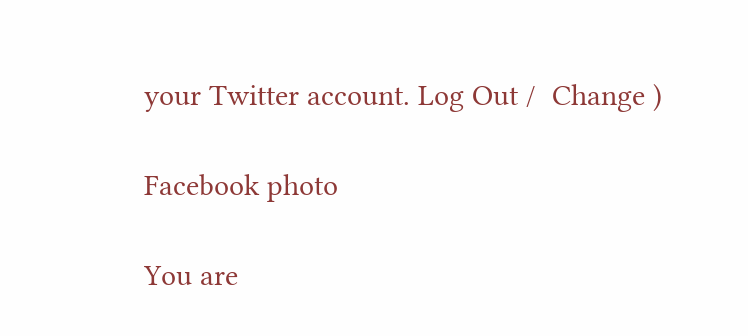your Twitter account. Log Out /  Change )

Facebook photo

You are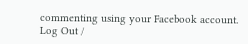commenting using your Facebook account. Log Out /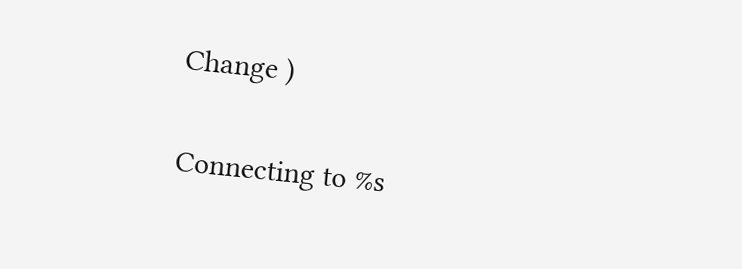Change )

Connecting to %s